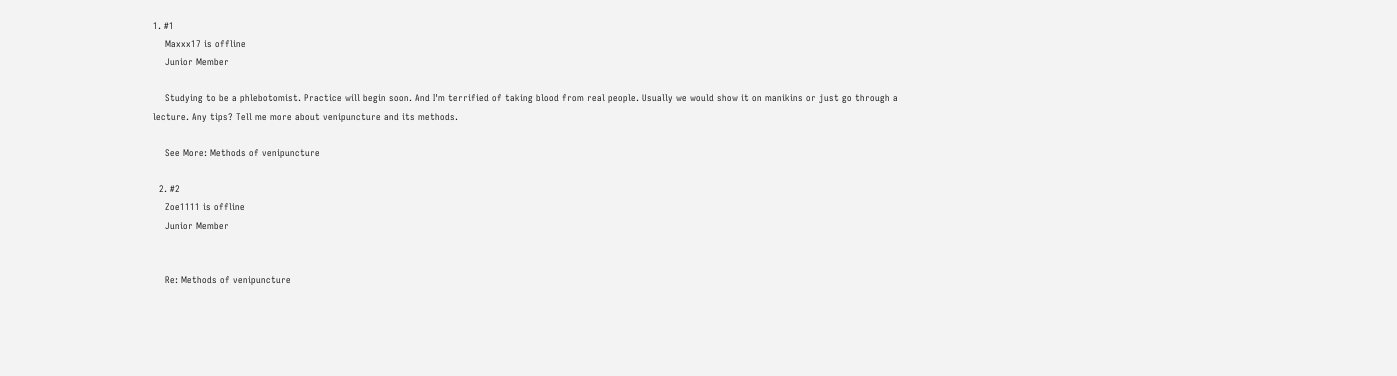1. #1
    Maxxx17 is offline
    Junior Member

    Studying to be a phlebotomist. Practice will begin soon. And I'm terrified of taking blood from real people. Usually we would show it on manikins or just go through a lecture. Any tips? Tell me more about venipuncture and its methods.

    See More: Methods of venipuncture

  2. #2
    Zoe1111 is offline
    Junior Member


    Re: Methods of venipuncture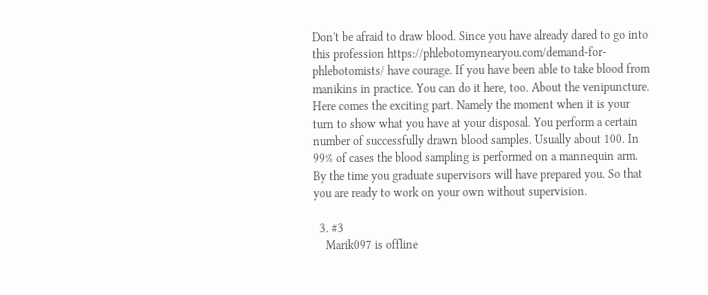Don't be afraid to draw blood. Since you have already dared to go into this profession https://phlebotomynearyou.com/demand-for-phlebotomists/ have courage. If you have been able to take blood from manikins in practice. You can do it here, too. About the venipuncture. Here comes the exciting part. Namely the moment when it is your turn to show what you have at your disposal. You perform a certain number of successfully drawn blood samples. Usually about 100. In 99% of cases the blood sampling is performed on a mannequin arm. By the time you graduate supervisors will have prepared you. So that you are ready to work on your own without supervision.

  3. #3
    Marik097 is offline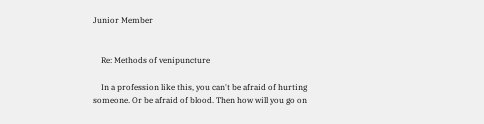Junior Member


    Re: Methods of venipuncture

    In a profession like this, you can't be afraid of hurting someone. Or be afraid of blood. Then how will you go on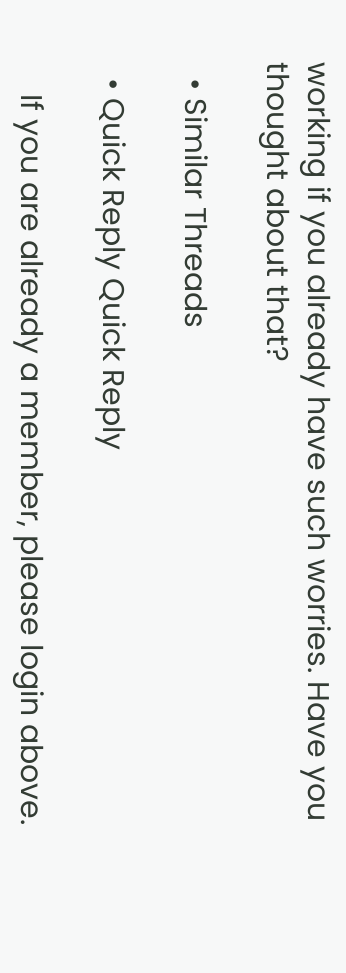working if you already have such worries. Have you thought about that?

  • Similar Threads

  • Quick Reply Quick Reply

    If you are already a member, please login above.